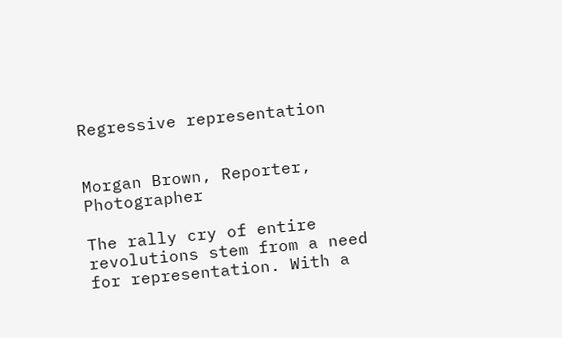Regressive representation


Morgan Brown, Reporter, Photographer

The rally cry of entire revolutions stem from a need for representation. With a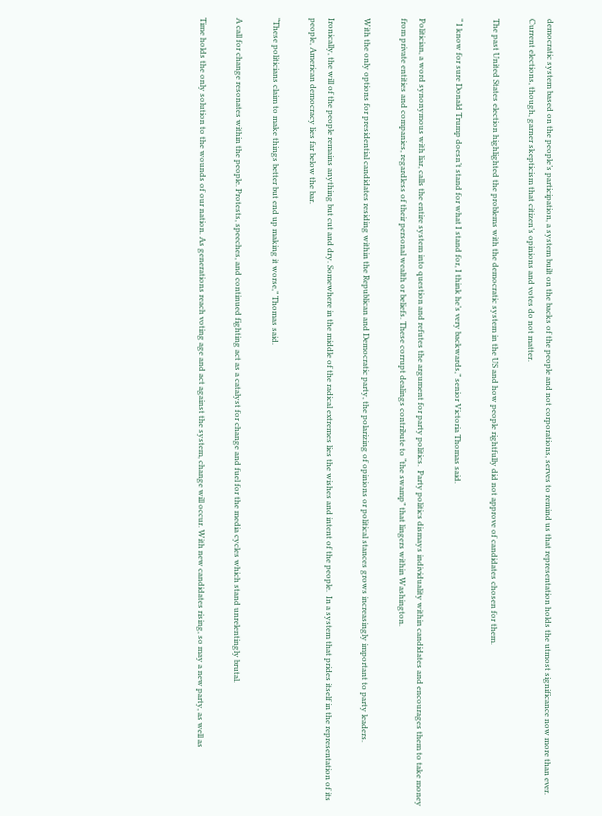democratic system based on the people’s participation, a system built on the backs of the people and not corporations, serves to remind us that representation holds the utmost significance now more than ever. Current elections, though, garner skepticism that citizen’s opinions and votes do not matter.

The past United States election highlighted the problems with the democratic system in the US and how people rightfully did not approve of candidates chosen for them.

“ I know for sure Donald Trump doesn’t stand for what I stand for, I think he’s very backwards,” senior Victoria Thomas said.

Politician, a word synonymous with liar, calls the entire system into question and refutes the argument for party politics.  Party politics dismays individuality within candidates and encourages them to take money from private entities and companies, regardless of their personal wealth or beliefs. These corrupt dealings contribute to “the swamp” that lingers within Washington.

With the only options for presidential candidates residing within the Republican and Democratic party, the polarizing of opinions or political stances grows increasingly important to party leaders.

Ironically, the will of the people remains anything but cut and dry. Somewhere in the middle of the radical extremes lies the wishes and intent of the people.  In a system that prides itself in the representation of its people, American democracy lies far below the bar.

“These politicians claim to make things better but end up making it worse,” Thomas said.

A call for change resonates within the people. Protests, speeches, and continued fighting act as a catalyst for change and fuel for the media cycles which stand unrelentingly brutal.

Time holds the only solution to the wounds of our nation. As generations reach voting age and act against the system, change will occur. With new candidates rising, so may a new party, as well as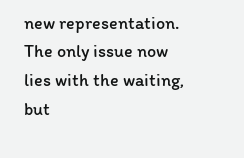new representation.  The only issue now lies with the waiting, but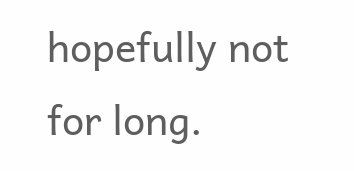hopefully not for long.